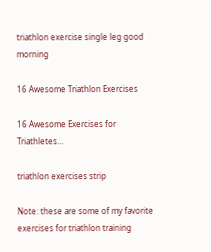triathlon exercise single leg good morning

16 Awesome Triathlon Exercises

16 Awesome Exercises for Triathletes…

triathlon exercises strip

Note: these are some of my favorite exercises for triathlon training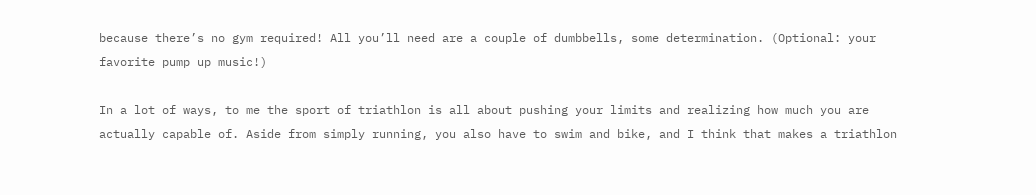because there’s no gym required! All you’ll need are a couple of dumbbells, some determination. (Optional: your favorite pump up music!)

In a lot of ways, to me the sport of triathlon is all about pushing your limits and realizing how much you are actually capable of. Aside from simply running, you also have to swim and bike, and I think that makes a triathlon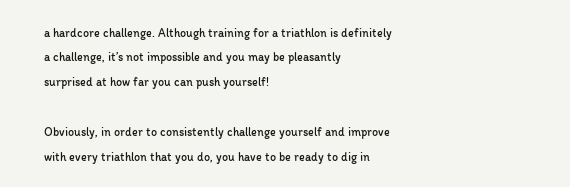a hardcore challenge. Although training for a triathlon is definitely a challenge, it’s not impossible and you may be pleasantly surprised at how far you can push yourself!

Obviously, in order to consistently challenge yourself and improve with every triathlon that you do, you have to be ready to dig in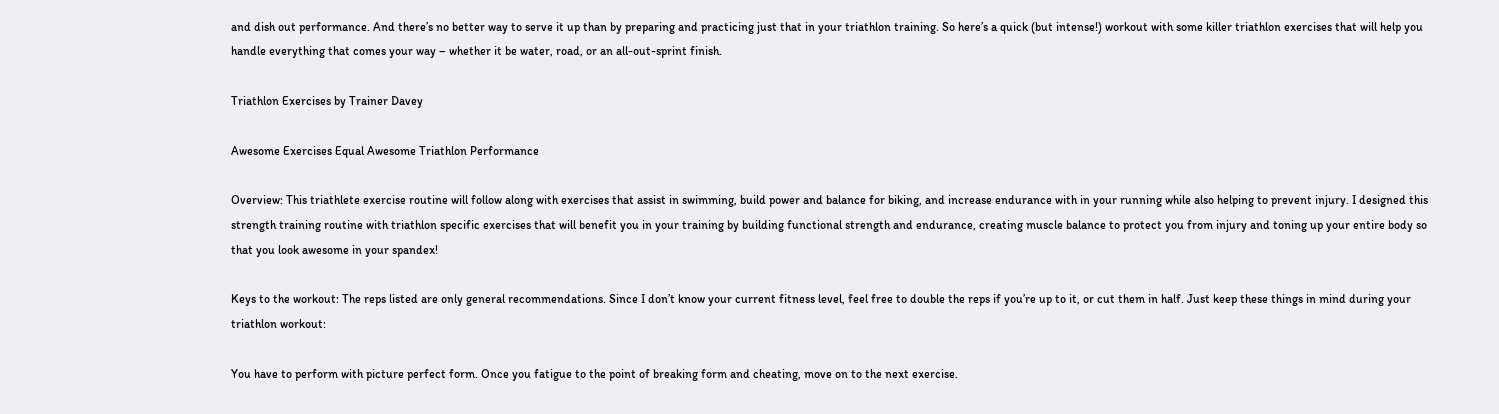and dish out performance. And there’s no better way to serve it up than by preparing and practicing just that in your triathlon training. So here’s a quick (but intense!) workout with some killer triathlon exercises that will help you handle everything that comes your way – whether it be water, road, or an all-out-sprint finish.

Triathlon Exercises by Trainer Davey

Awesome Exercises Equal Awesome Triathlon Performance

Overview: This triathlete exercise routine will follow along with exercises that assist in swimming, build power and balance for biking, and increase endurance with in your running while also helping to prevent injury. I designed this strength training routine with triathlon specific exercises that will benefit you in your training by building functional strength and endurance, creating muscle balance to protect you from injury and toning up your entire body so that you look awesome in your spandex!

Keys to the workout: The reps listed are only general recommendations. Since I don’t know your current fitness level, feel free to double the reps if you’re up to it, or cut them in half. Just keep these things in mind during your triathlon workout:

You have to perform with picture perfect form. Once you fatigue to the point of breaking form and cheating, move on to the next exercise.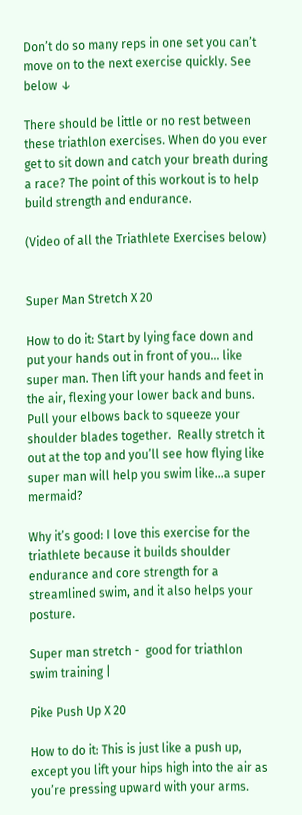Don’t do so many reps in one set you can’t move on to the next exercise quickly. See below ↓

There should be little or no rest between these triathlon exercises. When do you ever get to sit down and catch your breath during a race? The point of this workout is to help build strength and endurance.

(Video of all the Triathlete Exercises below)


Super Man Stretch X 20

How to do it: Start by lying face down and put your hands out in front of you… like super man. Then lift your hands and feet in the air, flexing your lower back and buns. Pull your elbows back to squeeze your shoulder blades together.  Really stretch it out at the top and you’ll see how flying like super man will help you swim like…a super mermaid?

Why it’s good: I love this exercise for the triathlete because it builds shoulder endurance and core strength for a streamlined swim, and it also helps your posture.

Super man stretch -  good for triathlon swim training |

Pike Push Up X 20

How to do it: This is just like a push up, except you lift your hips high into the air as you’re pressing upward with your arms.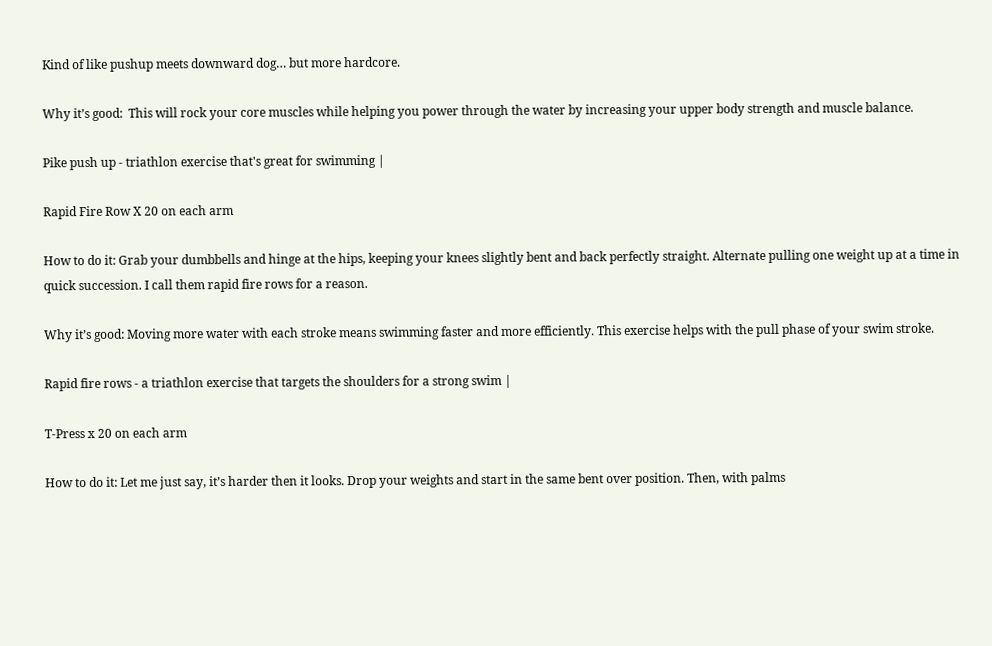Kind of like pushup meets downward dog… but more hardcore.

Why it’s good:  This will rock your core muscles while helping you power through the water by increasing your upper body strength and muscle balance.

Pike push up - triathlon exercise that's great for swimming |

Rapid Fire Row X 20 on each arm

How to do it: Grab your dumbbells and hinge at the hips, keeping your knees slightly bent and back perfectly straight. Alternate pulling one weight up at a time in quick succession. I call them rapid fire rows for a reason.

Why it’s good: Moving more water with each stroke means swimming faster and more efficiently. This exercise helps with the pull phase of your swim stroke.

Rapid fire rows - a triathlon exercise that targets the shoulders for a strong swim |

T-Press x 20 on each arm

How to do it: Let me just say, it’s harder then it looks. Drop your weights and start in the same bent over position. Then, with palms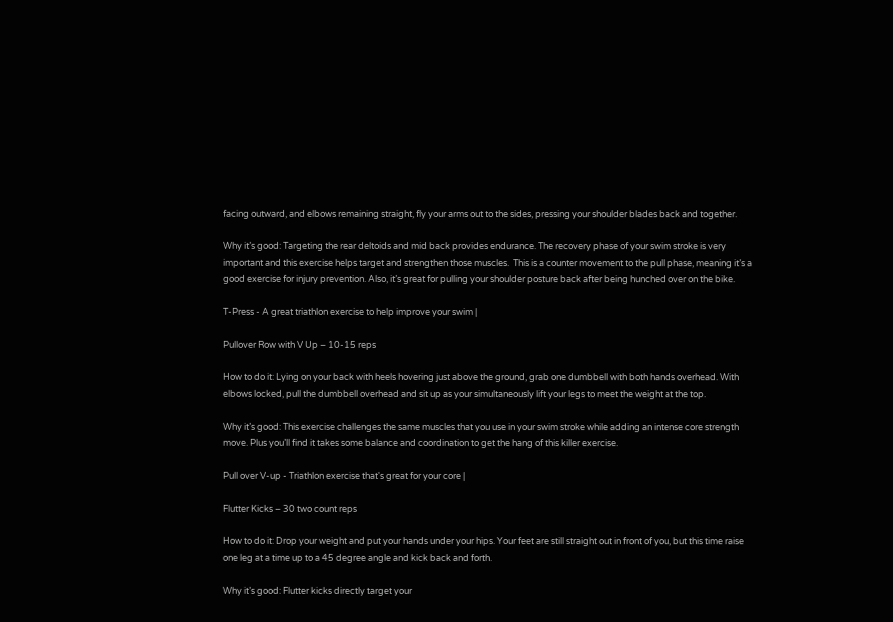facing outward, and elbows remaining straight, fly your arms out to the sides, pressing your shoulder blades back and together.

Why it’s good: Targeting the rear deltoids and mid back provides endurance. The recovery phase of your swim stroke is very important and this exercise helps target and strengthen those muscles.  This is a counter movement to the pull phase, meaning it’s a good exercise for injury prevention. Also, it’s great for pulling your shoulder posture back after being hunched over on the bike.

T-Press - A great triathlon exercise to help improve your swim |

Pullover Row with V Up – 10-15 reps

How to do it: Lying on your back with heels hovering just above the ground, grab one dumbbell with both hands overhead. With elbows locked, pull the dumbbell overhead and sit up as your simultaneously lift your legs to meet the weight at the top.

Why it’s good: This exercise challenges the same muscles that you use in your swim stroke while adding an intense core strength move. Plus you’ll find it takes some balance and coordination to get the hang of this killer exercise.

Pull over V-up - Triathlon exercise that's great for your core |

Flutter Kicks – 30 two count reps

How to do it: Drop your weight and put your hands under your hips. Your feet are still straight out in front of you, but this time raise one leg at a time up to a 45 degree angle and kick back and forth.

Why it’s good: Flutter kicks directly target your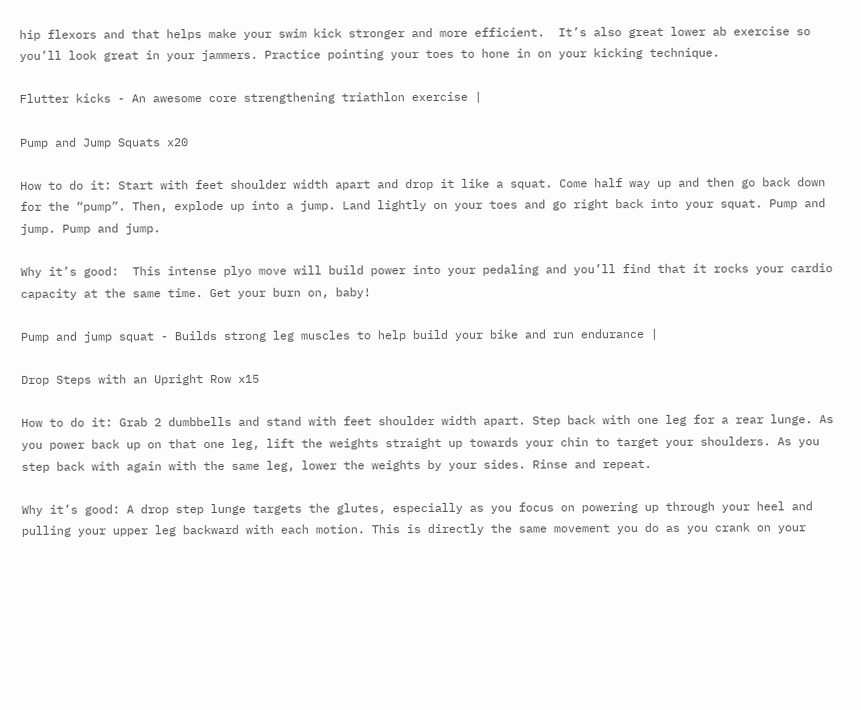hip flexors and that helps make your swim kick stronger and more efficient.  It’s also great lower ab exercise so you’ll look great in your jammers. Practice pointing your toes to hone in on your kicking technique.

Flutter kicks - An awesome core strengthening triathlon exercise |

Pump and Jump Squats x20

How to do it: Start with feet shoulder width apart and drop it like a squat. Come half way up and then go back down for the “pump”. Then, explode up into a jump. Land lightly on your toes and go right back into your squat. Pump and jump. Pump and jump.

Why it’s good:  This intense plyo move will build power into your pedaling and you’ll find that it rocks your cardio capacity at the same time. Get your burn on, baby!

Pump and jump squat - Builds strong leg muscles to help build your bike and run endurance |

Drop Steps with an Upright Row x15

How to do it: Grab 2 dumbbells and stand with feet shoulder width apart. Step back with one leg for a rear lunge. As you power back up on that one leg, lift the weights straight up towards your chin to target your shoulders. As you step back with again with the same leg, lower the weights by your sides. Rinse and repeat.

Why it’s good: A drop step lunge targets the glutes, especially as you focus on powering up through your heel and pulling your upper leg backward with each motion. This is directly the same movement you do as you crank on your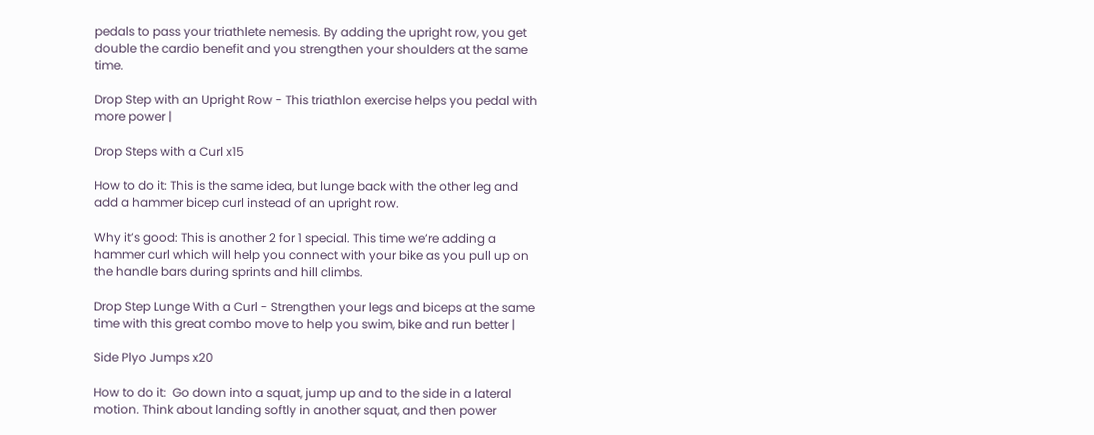pedals to pass your triathlete nemesis. By adding the upright row, you get double the cardio benefit and you strengthen your shoulders at the same time.

Drop Step with an Upright Row - This triathlon exercise helps you pedal with more power |

Drop Steps with a Curl x15

How to do it: This is the same idea, but lunge back with the other leg and add a hammer bicep curl instead of an upright row.

Why it’s good: This is another 2 for 1 special. This time we’re adding a hammer curl which will help you connect with your bike as you pull up on the handle bars during sprints and hill climbs.

Drop Step Lunge With a Curl - Strengthen your legs and biceps at the same time with this great combo move to help you swim, bike and run better |

Side Plyo Jumps x20

How to do it:  Go down into a squat, jump up and to the side in a lateral motion. Think about landing softly in another squat, and then power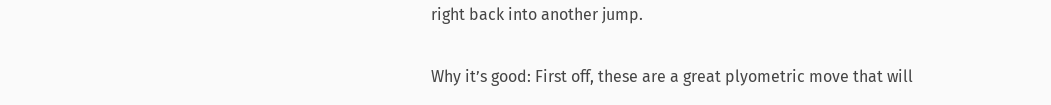right back into another jump.

Why it’s good: First off, these are a great plyometric move that will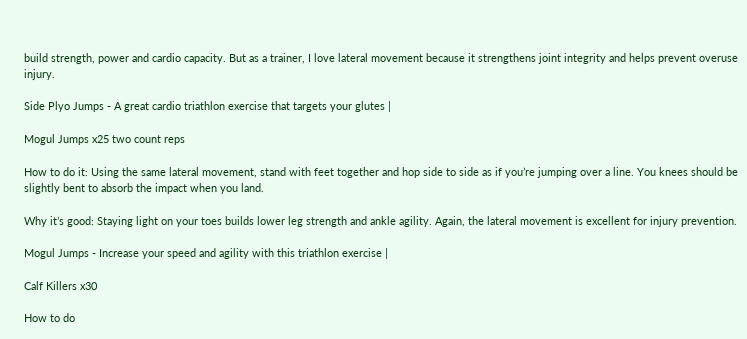build strength, power and cardio capacity. But as a trainer, I love lateral movement because it strengthens joint integrity and helps prevent overuse injury.

Side Plyo Jumps - A great cardio triathlon exercise that targets your glutes |

Mogul Jumps x25 two count reps

How to do it: Using the same lateral movement, stand with feet together and hop side to side as if you’re jumping over a line. You knees should be slightly bent to absorb the impact when you land.

Why it’s good: Staying light on your toes builds lower leg strength and ankle agility. Again, the lateral movement is excellent for injury prevention.

Mogul Jumps - Increase your speed and agility with this triathlon exercise |

Calf Killers x30

How to do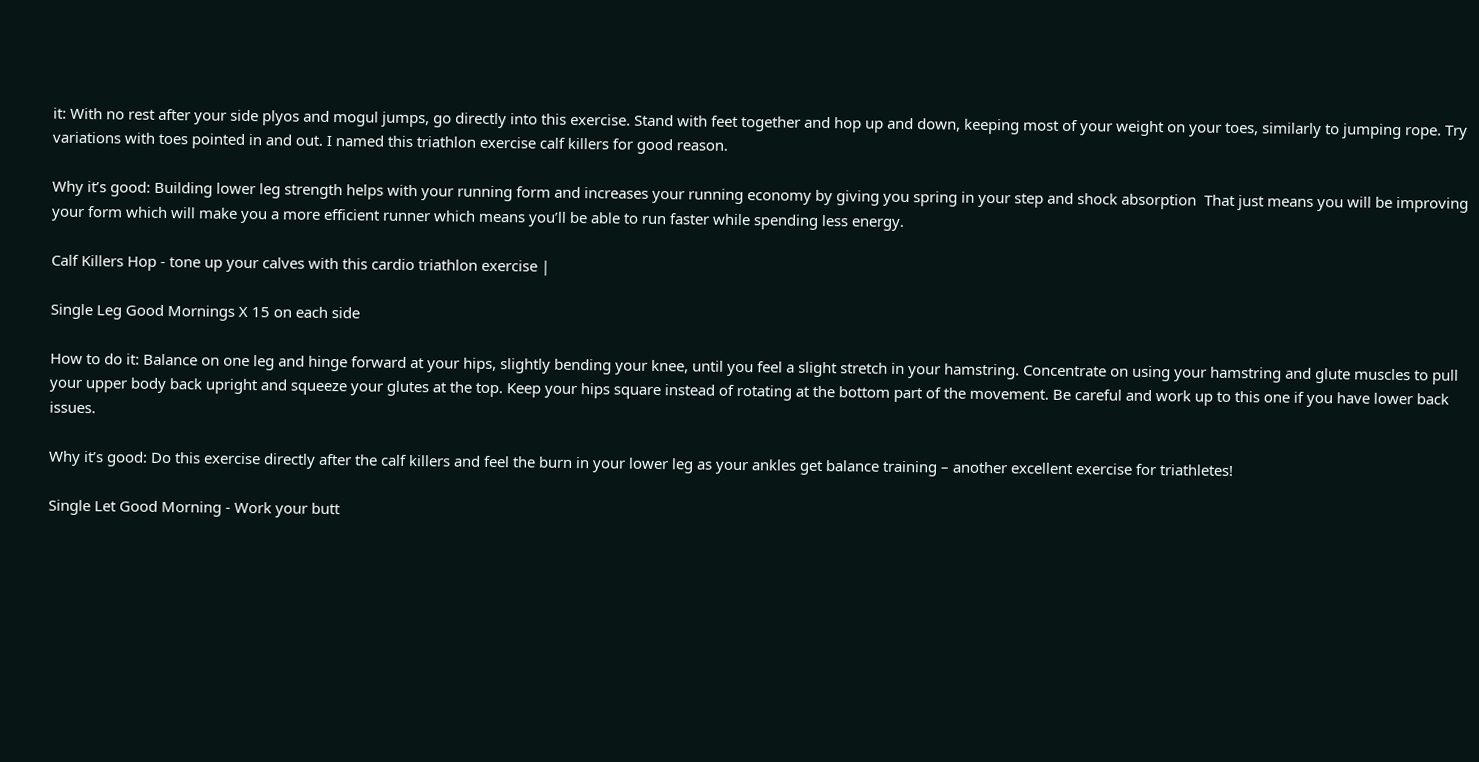it: With no rest after your side plyos and mogul jumps, go directly into this exercise. Stand with feet together and hop up and down, keeping most of your weight on your toes, similarly to jumping rope. Try variations with toes pointed in and out. I named this triathlon exercise calf killers for good reason.

Why it’s good: Building lower leg strength helps with your running form and increases your running economy by giving you spring in your step and shock absorption  That just means you will be improving your form which will make you a more efficient runner which means you’ll be able to run faster while spending less energy.

Calf Killers Hop - tone up your calves with this cardio triathlon exercise |

Single Leg Good Mornings X 15 on each side

How to do it: Balance on one leg and hinge forward at your hips, slightly bending your knee, until you feel a slight stretch in your hamstring. Concentrate on using your hamstring and glute muscles to pull your upper body back upright and squeeze your glutes at the top. Keep your hips square instead of rotating at the bottom part of the movement. Be careful and work up to this one if you have lower back issues.

Why it’s good: Do this exercise directly after the calf killers and feel the burn in your lower leg as your ankles get balance training – another excellent exercise for triathletes!

Single Let Good Morning - Work your butt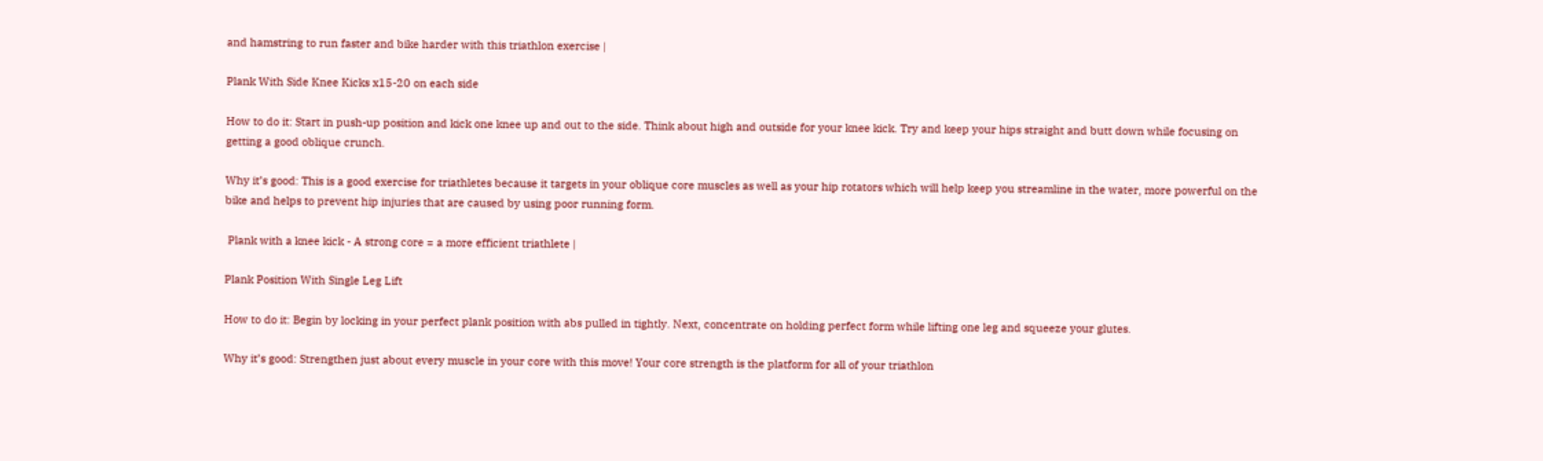and hamstring to run faster and bike harder with this triathlon exercise |

Plank With Side Knee Kicks x15-20 on each side

How to do it: Start in push-up position and kick one knee up and out to the side. Think about high and outside for your knee kick. Try and keep your hips straight and butt down while focusing on getting a good oblique crunch.

Why it’s good: This is a good exercise for triathletes because it targets in your oblique core muscles as well as your hip rotators which will help keep you streamline in the water, more powerful on the bike and helps to prevent hip injuries that are caused by using poor running form.

 Plank with a knee kick - A strong core = a more efficient triathlete |

Plank Position With Single Leg Lift

How to do it: Begin by locking in your perfect plank position with abs pulled in tightly. Next, concentrate on holding perfect form while lifting one leg and squeeze your glutes.

Why it’s good: Strengthen just about every muscle in your core with this move! Your core strength is the platform for all of your triathlon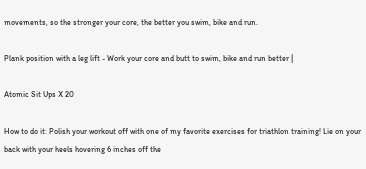movements, so the stronger your core, the better you swim, bike and run.

Plank position with a leg lift - Work your core and butt to swim, bike and run better |

Atomic Sit Ups X 20

How to do it: Polish your workout off with one of my favorite exercises for triathlon training! Lie on your back with your heels hovering 6 inches off the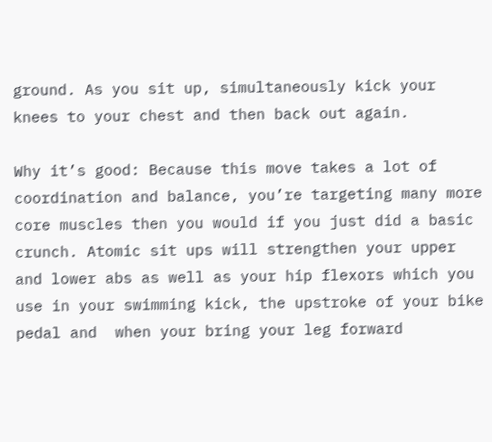ground. As you sit up, simultaneously kick your knees to your chest and then back out again.

Why it’s good: Because this move takes a lot of coordination and balance, you’re targeting many more core muscles then you would if you just did a basic crunch. Atomic sit ups will strengthen your upper and lower abs as well as your hip flexors which you use in your swimming kick, the upstroke of your bike pedal and  when your bring your leg forward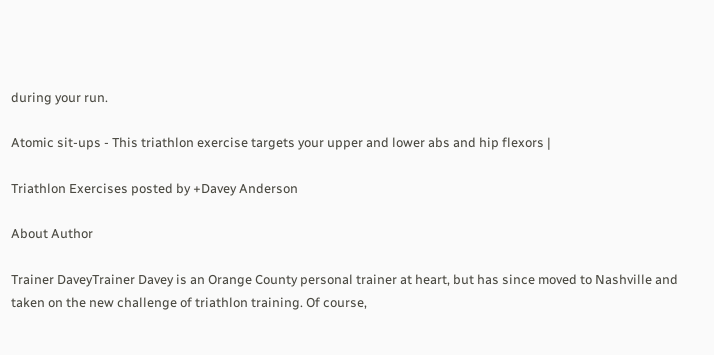during your run.

Atomic sit-ups - This triathlon exercise targets your upper and lower abs and hip flexors |

Triathlon Exercises posted by +Davey Anderson

About Author

Trainer DaveyTrainer Davey is an Orange County personal trainer at heart, but has since moved to Nashville and taken on the new challenge of triathlon training. Of course,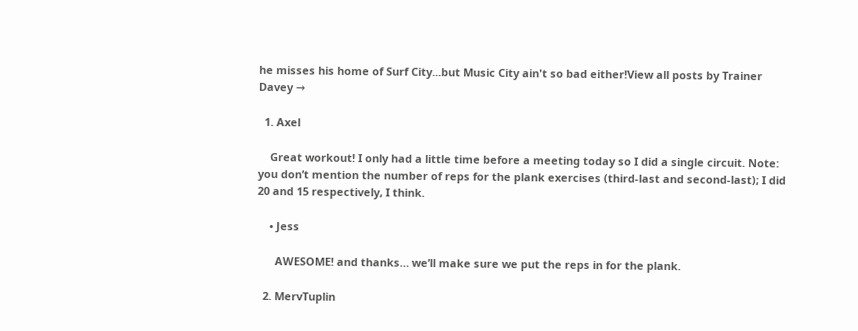he misses his home of Surf City...but Music City ain't so bad either!View all posts by Trainer Davey →

  1. Axel

    Great workout! I only had a little time before a meeting today so I did a single circuit. Note: you don’t mention the number of reps for the plank exercises (third-last and second-last); I did 20 and 15 respectively, I think.

    • Jess

      AWESOME! and thanks… we’ll make sure we put the reps in for the plank.

  2. MervTuplin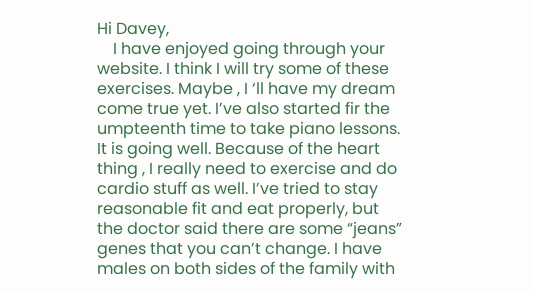Hi Davey,
    I have enjoyed going through your website. I think I will try some of these exercises. Maybe , I ‘ll have my dream come true yet. I’ve also started fir the umpteenth time to take piano lessons. It is going well. Because of the heart thing , I really need to exercise and do cardio stuff as well. I’ve tried to stay reasonable fit and eat properly, but the doctor said there are some “jeans” genes that you can’t change. I have males on both sides of the family with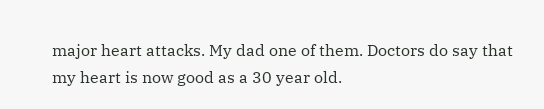major heart attacks. My dad one of them. Doctors do say that my heart is now good as a 30 year old.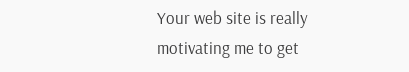Your web site is really motivating me to get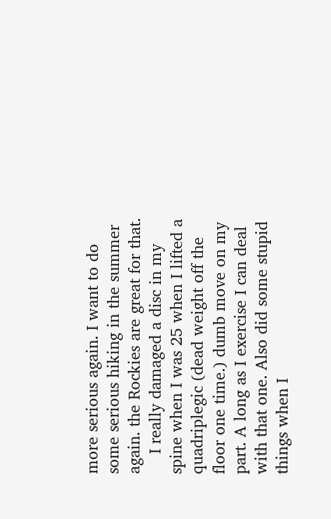more serious again. I want to do some serious hiking in the summer again. the Rockies are great for that.
    I really damaged a disc in my spine when I was 25 when I lifted a quadriplegic (dead weight off the floor one time.) dumb move on my part. A long as I exercise I can deal with that one. Also did some stupid things when I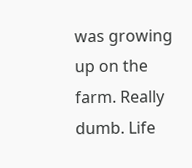was growing up on the farm. Really dumb. Life